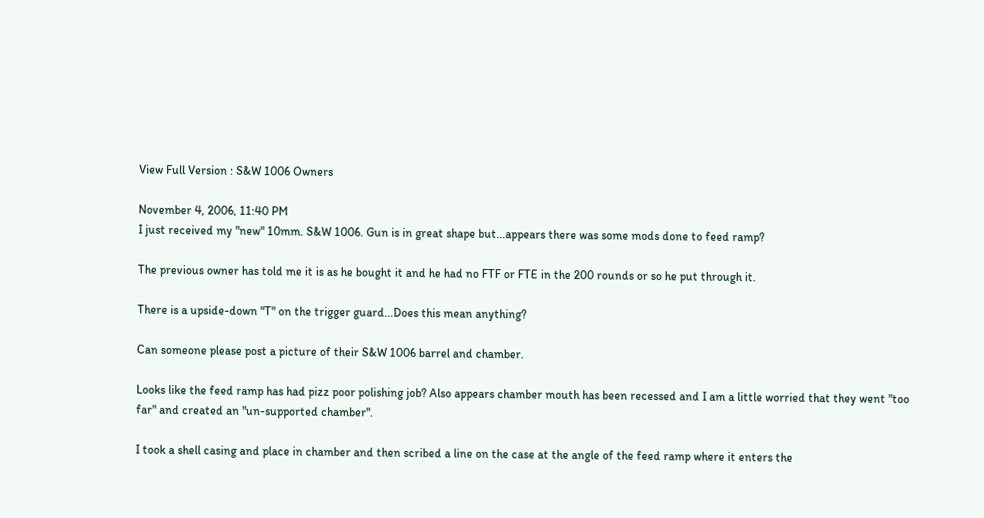View Full Version : S&W 1006 Owners

November 4, 2006, 11:40 PM
I just received my "new" 10mm. S&W 1006. Gun is in great shape but...appears there was some mods done to feed ramp?

The previous owner has told me it is as he bought it and he had no FTF or FTE in the 200 rounds or so he put through it.

There is a upside-down "T" on the trigger guard...Does this mean anything?

Can someone please post a picture of their S&W 1006 barrel and chamber.

Looks like the feed ramp has had pizz poor polishing job? Also appears chamber mouth has been recessed and I am a little worried that they went "too far" and created an "un-supported chamber".

I took a shell casing and place in chamber and then scribed a line on the case at the angle of the feed ramp where it enters the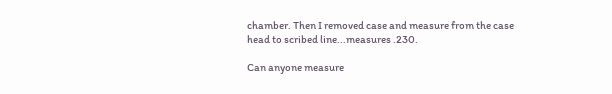chamber. Then I removed case and measure from the case head to scribed line...measures .230.

Can anyone measure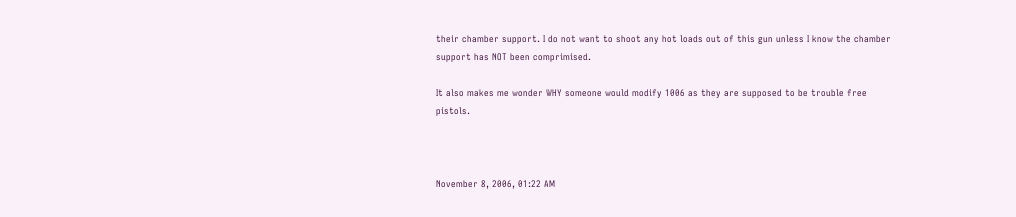their chamber support. I do not want to shoot any hot loads out of this gun unless I know the chamber support has NOT been comprimised.

It also makes me wonder WHY someone would modify 1006 as they are supposed to be trouble free pistols.



November 8, 2006, 01:22 AM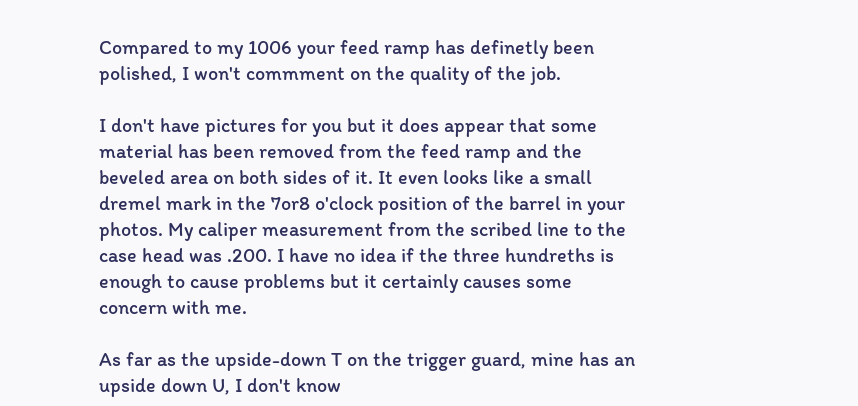Compared to my 1006 your feed ramp has definetly been polished, I won't commment on the quality of the job.

I don't have pictures for you but it does appear that some material has been removed from the feed ramp and the beveled area on both sides of it. It even looks like a small dremel mark in the 7or8 o'clock position of the barrel in your photos. My caliper measurement from the scribed line to the case head was .200. I have no idea if the three hundreths is enough to cause problems but it certainly causes some concern with me.

As far as the upside-down T on the trigger guard, mine has an upside down U, I don't know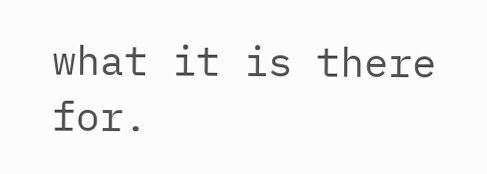what it is there for.